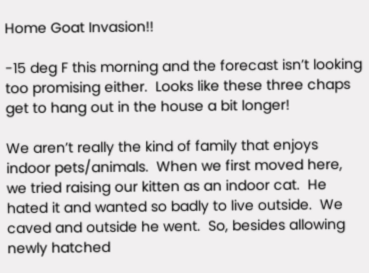Home Goat Invasion!!

-15 deg F this morning and the forecast isn’t looking too promising either.  Looks like these three chaps get to hang out in the house a bit longer!

We aren’t really the kind of family that enjoys indoor pets/animals.  When we first moved here, we tried raising our kitten as an indoor cat.  He hated it and wanted so badly to live outside.  We caved and outside he went.  So, besides allowing newly hatched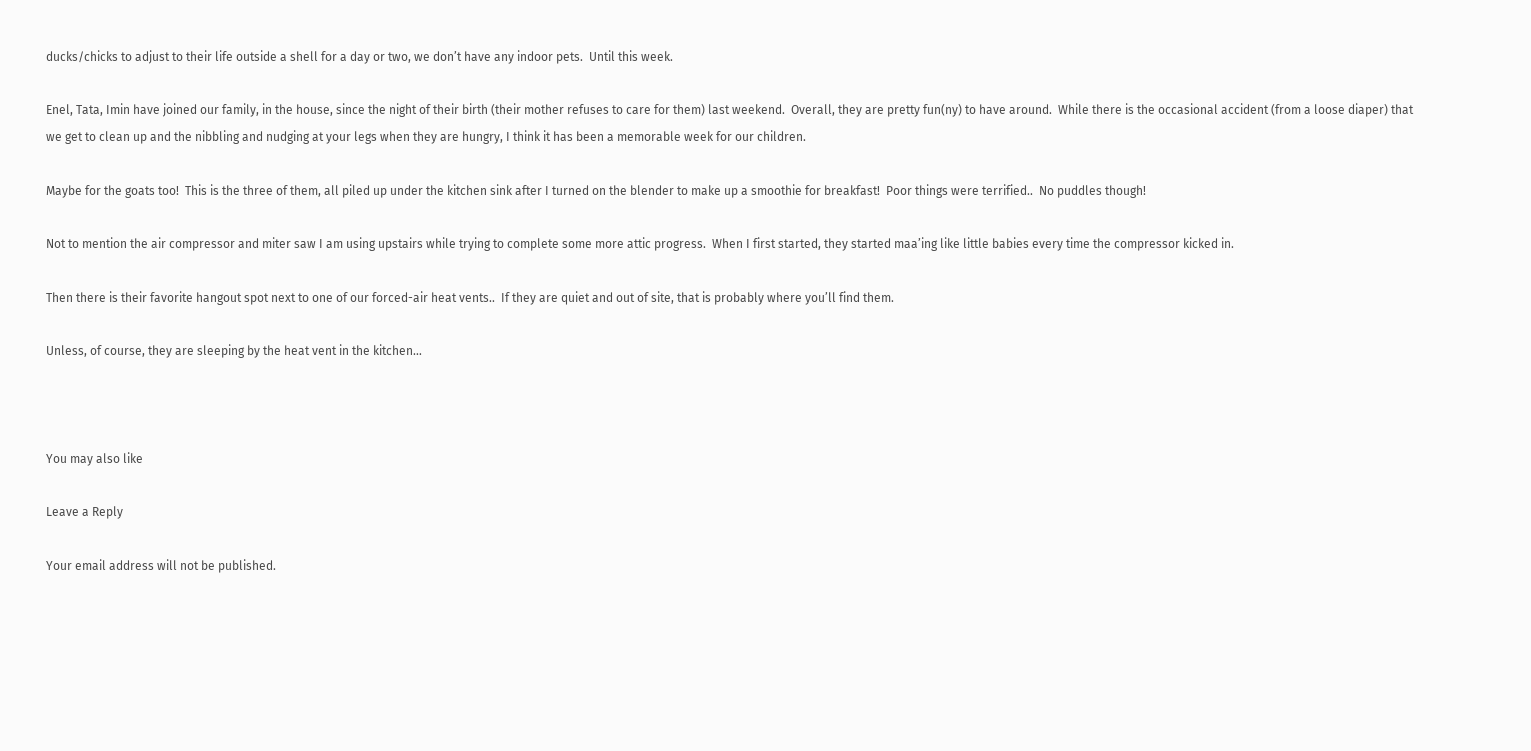ducks/chicks to adjust to their life outside a shell for a day or two, we don’t have any indoor pets.  Until this week.

Enel, Tata, Imin have joined our family, in the house, since the night of their birth (their mother refuses to care for them) last weekend.  Overall, they are pretty fun(ny) to have around.  While there is the occasional accident (from a loose diaper) that we get to clean up and the nibbling and nudging at your legs when they are hungry, I think it has been a memorable week for our children.

Maybe for the goats too!  This is the three of them, all piled up under the kitchen sink after I turned on the blender to make up a smoothie for breakfast!  Poor things were terrified..  No puddles though!

Not to mention the air compressor and miter saw I am using upstairs while trying to complete some more attic progress.  When I first started, they started maa’ing like little babies every time the compressor kicked in.

Then there is their favorite hangout spot next to one of our forced-air heat vents..  If they are quiet and out of site, that is probably where you’ll find them.

Unless, of course, they are sleeping by the heat vent in the kitchen…



You may also like

Leave a Reply

Your email address will not be published.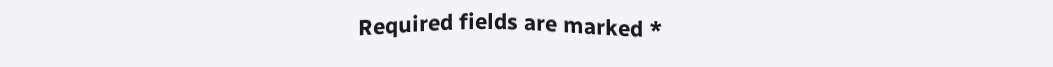Required fields are marked *